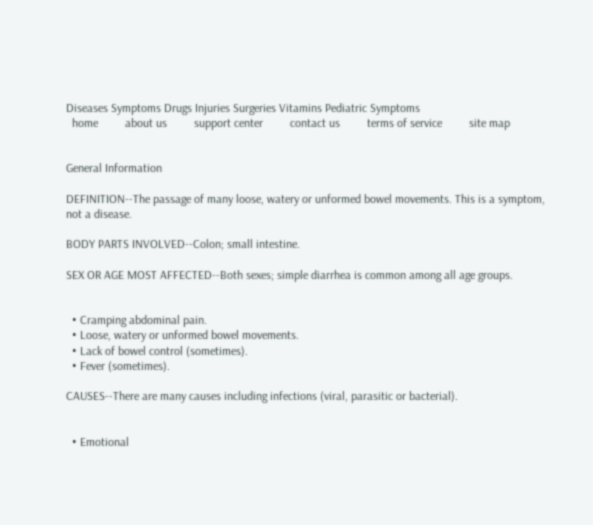Diseases Symptoms Drugs Injuries Surgeries Vitamins Pediatric Symptoms
  home         about us         support center         contact us         terms of service         site map


General Information

DEFINITION--The passage of many loose, watery or unformed bowel movements. This is a symptom, not a disease.

BODY PARTS INVOLVED--Colon; small intestine.

SEX OR AGE MOST AFFECTED--Both sexes; simple diarrhea is common among all age groups.


  • Cramping abdominal pain.
  • Loose, watery or unformed bowel movements.
  • Lack of bowel control (sometimes).
  • Fever (sometimes).

CAUSES--There are many causes including infections (viral, parasitic or bacterial).


  • Emotional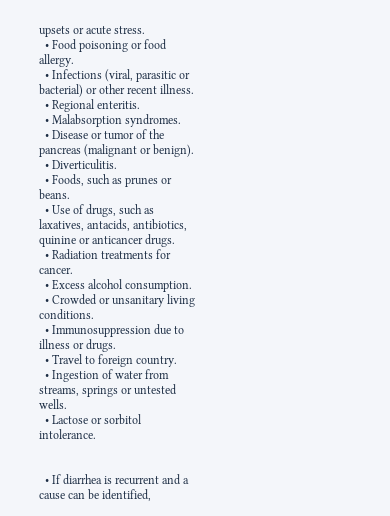upsets or acute stress.
  • Food poisoning or food allergy.
  • Infections (viral, parasitic or bacterial) or other recent illness.
  • Regional enteritis.
  • Malabsorption syndromes.
  • Disease or tumor of the pancreas (malignant or benign).
  • Diverticulitis.
  • Foods, such as prunes or beans.
  • Use of drugs, such as laxatives, antacids, antibiotics, quinine or anticancer drugs.
  • Radiation treatments for cancer.
  • Excess alcohol consumption.
  • Crowded or unsanitary living conditions.
  • Immunosuppression due to illness or drugs.
  • Travel to foreign country.
  • Ingestion of water from streams, springs or untested wells.
  • Lactose or sorbitol intolerance.


  • If diarrhea is recurrent and a cause can be identified,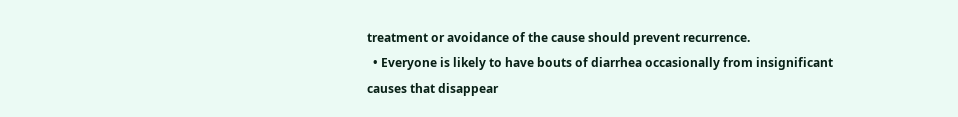treatment or avoidance of the cause should prevent recurrence.
  • Everyone is likely to have bouts of diarrhea occasionally from insignificant causes that disappear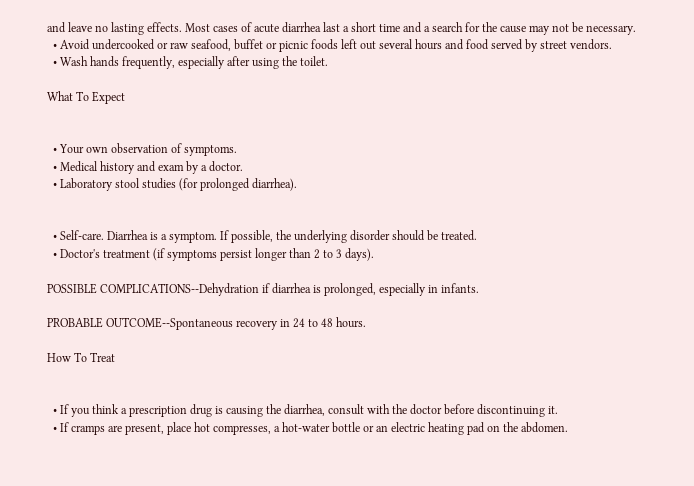and leave no lasting effects. Most cases of acute diarrhea last a short time and a search for the cause may not be necessary.
  • Avoid undercooked or raw seafood, buffet or picnic foods left out several hours and food served by street vendors.
  • Wash hands frequently, especially after using the toilet.

What To Expect


  • Your own observation of symptoms.
  • Medical history and exam by a doctor.
  • Laboratory stool studies (for prolonged diarrhea).


  • Self-care. Diarrhea is a symptom. If possible, the underlying disorder should be treated.
  • Doctor's treatment (if symptoms persist longer than 2 to 3 days).

POSSIBLE COMPLICATIONS--Dehydration if diarrhea is prolonged, especially in infants.

PROBABLE OUTCOME--Spontaneous recovery in 24 to 48 hours.

How To Treat


  • If you think a prescription drug is causing the diarrhea, consult with the doctor before discontinuing it.
  • If cramps are present, place hot compresses, a hot-water bottle or an electric heating pad on the abdomen.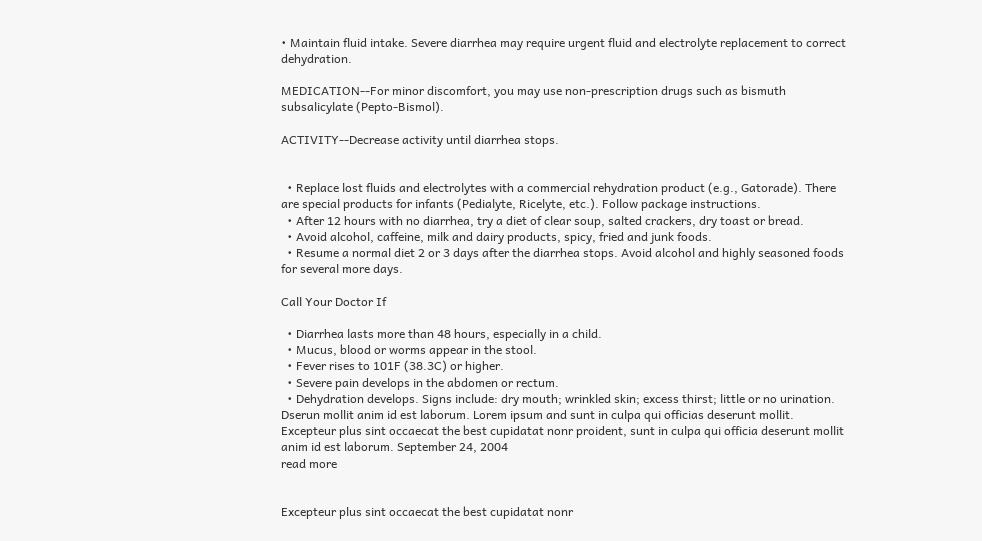• Maintain fluid intake. Severe diarrhea may require urgent fluid and electrolyte replacement to correct dehydration.

MEDICATION--For minor discomfort, you may use non-prescription drugs such as bismuth subsalicylate (Pepto-Bismol).

ACTIVITY--Decrease activity until diarrhea stops.


  • Replace lost fluids and electrolytes with a commercial rehydration product (e.g., Gatorade). There are special products for infants (Pedialyte, Ricelyte, etc.). Follow package instructions.
  • After 12 hours with no diarrhea, try a diet of clear soup, salted crackers, dry toast or bread.
  • Avoid alcohol, caffeine, milk and dairy products, spicy, fried and junk foods.
  • Resume a normal diet 2 or 3 days after the diarrhea stops. Avoid alcohol and highly seasoned foods for several more days.

Call Your Doctor If

  • Diarrhea lasts more than 48 hours, especially in a child.
  • Mucus, blood or worms appear in the stool.
  • Fever rises to 101F (38.3C) or higher.
  • Severe pain develops in the abdomen or rectum.
  • Dehydration develops. Signs include: dry mouth; wrinkled skin; excess thirst; little or no urination.
Dserun mollit anim id est laborum. Lorem ipsum and sunt in culpa qui officias deserunt mollit. Excepteur plus sint occaecat the best cupidatat nonr proident, sunt in culpa qui officia deserunt mollit anim id est laborum. September 24, 2004
read more


Excepteur plus sint occaecat the best cupidatat nonr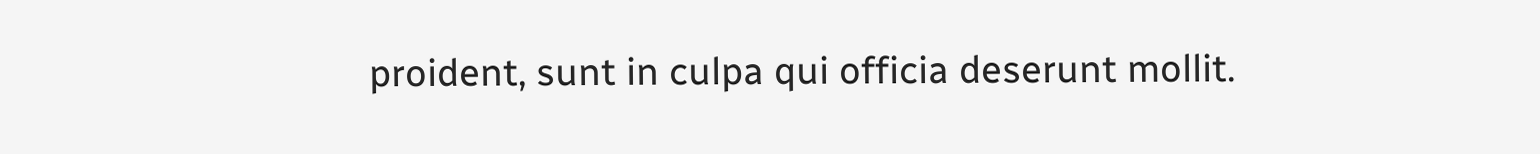proident, sunt in culpa qui officia deserunt mollit.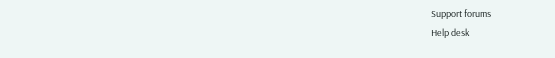Support forums
Help desk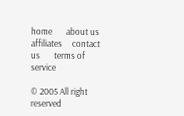home       about us      affiliates     contact us       terms of service

© 2005 All right reserved